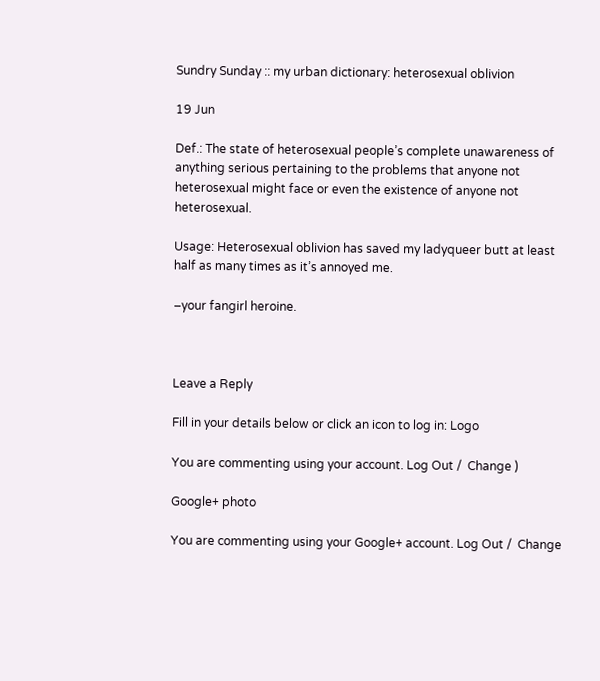Sundry Sunday :: my urban dictionary: heterosexual oblivion

19 Jun

Def.: The state of heterosexual people’s complete unawareness of anything serious pertaining to the problems that anyone not heterosexual might face or even the existence of anyone not heterosexual.

Usage: Heterosexual oblivion has saved my ladyqueer butt at least half as many times as it’s annoyed me.

–your fangirl heroine.



Leave a Reply

Fill in your details below or click an icon to log in: Logo

You are commenting using your account. Log Out /  Change )

Google+ photo

You are commenting using your Google+ account. Log Out /  Change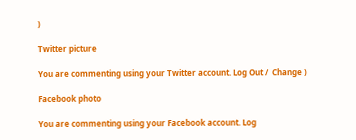)

Twitter picture

You are commenting using your Twitter account. Log Out /  Change )

Facebook photo

You are commenting using your Facebook account. Log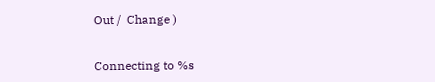Out /  Change )


Connecting to %s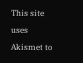This site uses Akismet to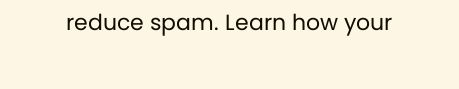reduce spam. Learn how your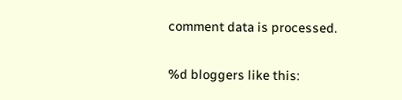comment data is processed.

%d bloggers like this: